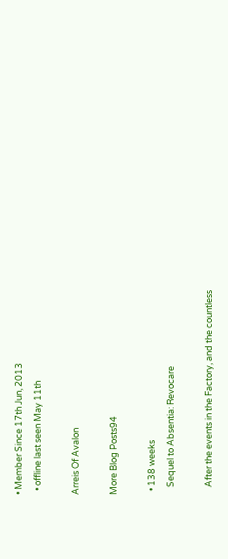• Member Since 17th Jun, 2013
  • offline last seen May 11th

Arreis Of Avalon

More Blog Posts94

  • 138 weeks
    Sequel to Absentia: Revocare

    After the events in the Factory, and the countless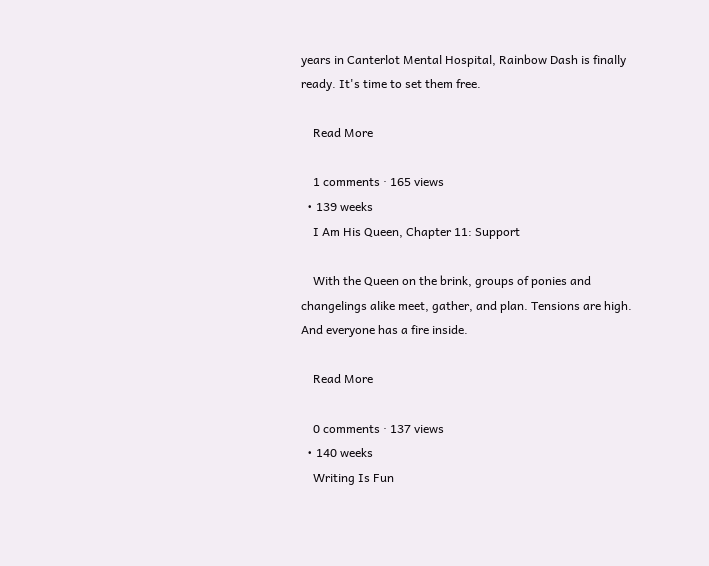years in Canterlot Mental Hospital, Rainbow Dash is finally ready. It's time to set them free.

    Read More

    1 comments · 165 views
  • 139 weeks
    I Am His Queen, Chapter 11: Support

    With the Queen on the brink, groups of ponies and changelings alike meet, gather, and plan. Tensions are high. And everyone has a fire inside.

    Read More

    0 comments · 137 views
  • 140 weeks
    Writing Is Fun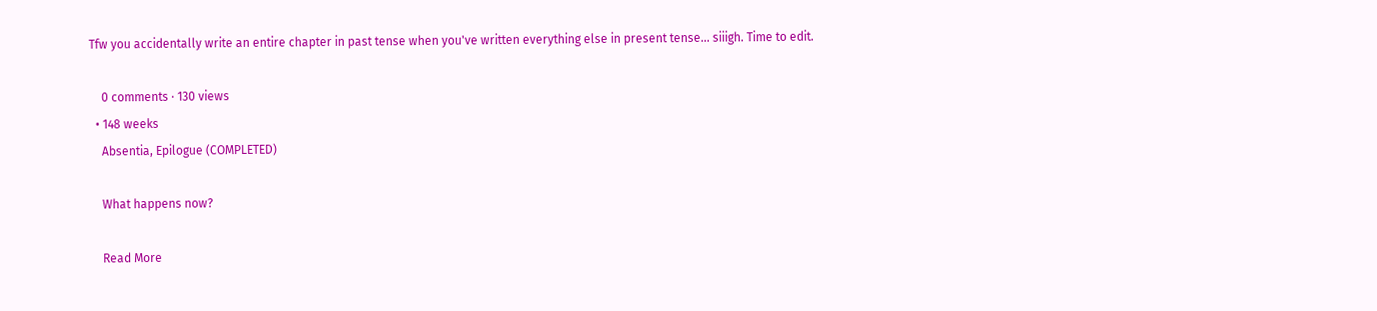Tfw you accidentally write an entire chapter in past tense when you've written everything else in present tense... siiigh. Time to edit.

    0 comments · 130 views
  • 148 weeks
    Absentia, Epilogue (COMPLETED)

    What happens now?

    Read More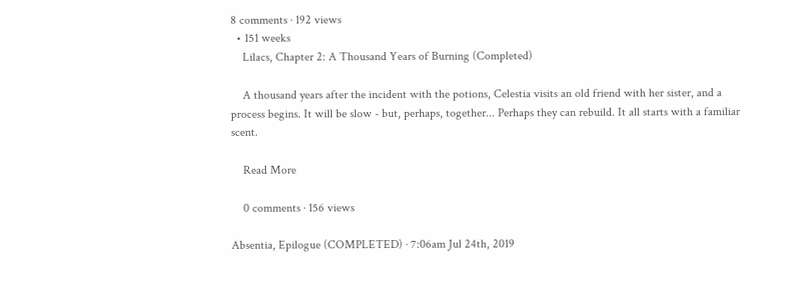8 comments · 192 views
  • 151 weeks
    Lilacs, Chapter 2: A Thousand Years of Burning (Completed)

    A thousand years after the incident with the potions, Celestia visits an old friend with her sister, and a process begins. It will be slow - but, perhaps, together... Perhaps they can rebuild. It all starts with a familiar scent.

    Read More

    0 comments · 156 views

Absentia, Epilogue (COMPLETED) · 7:06am Jul 24th, 2019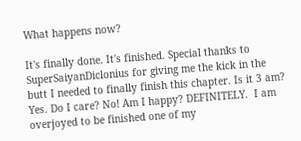What happens now?

It's finally done. It's finished. Special thanks to SuperSaiyanDiclonius for giving me the kick in the butt I needed to finally finish this chapter. Is it 3 am? Yes. Do I care? No! Am I happy? DEFINITELY.  I am overjoyed to be finished one of my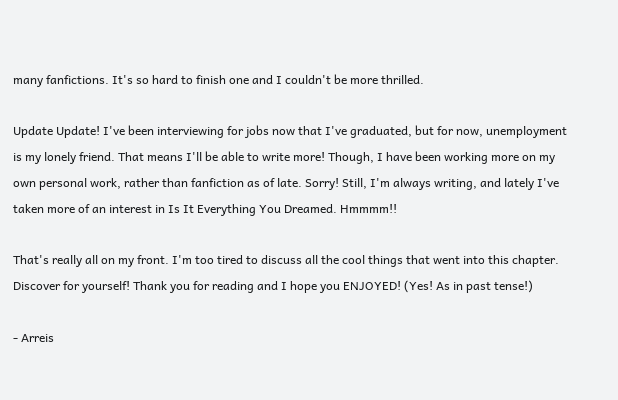many fanfictions. It's so hard to finish one and I couldn't be more thrilled.

Update Update! I've been interviewing for jobs now that I've graduated, but for now, unemployment is my lonely friend. That means I'll be able to write more! Though, I have been working more on my own personal work, rather than fanfiction as of late. Sorry! Still, I'm always writing, and lately I've taken more of an interest in Is It Everything You Dreamed. Hmmmm!!

That's really all on my front. I'm too tired to discuss all the cool things that went into this chapter. Discover for yourself! Thank you for reading and I hope you ENJOYED! (Yes! As in past tense!)

- Arreis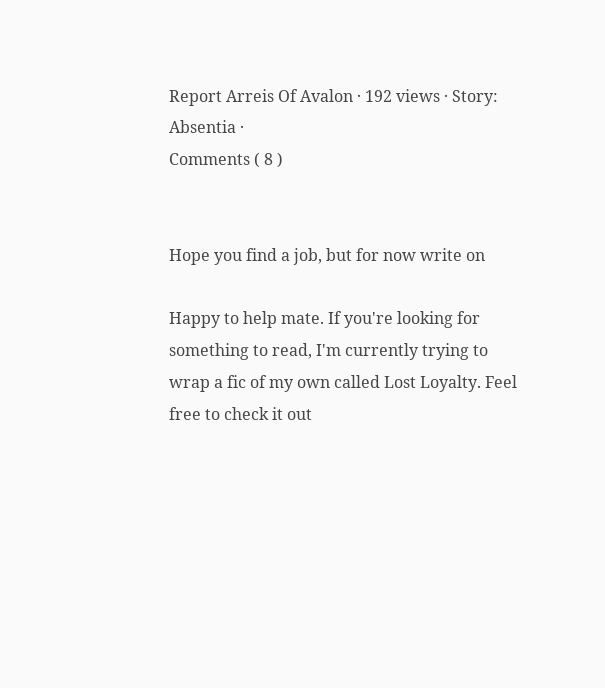Report Arreis Of Avalon · 192 views · Story: Absentia ·
Comments ( 8 )


Hope you find a job, but for now write on

Happy to help mate. If you're looking for something to read, I'm currently trying to wrap a fic of my own called Lost Loyalty. Feel free to check it out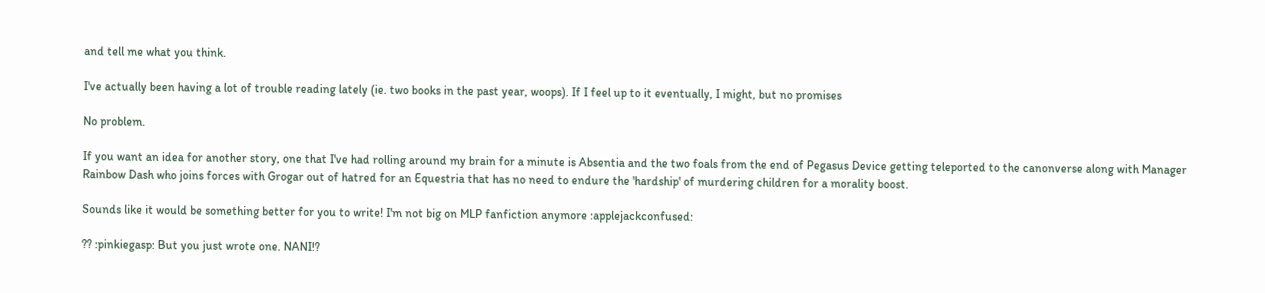and tell me what you think.

I've actually been having a lot of trouble reading lately (ie. two books in the past year, woops). If I feel up to it eventually, I might, but no promises

No problem.

If you want an idea for another story, one that I've had rolling around my brain for a minute is Absentia and the two foals from the end of Pegasus Device getting teleported to the canonverse along with Manager Rainbow Dash who joins forces with Grogar out of hatred for an Equestria that has no need to endure the 'hardship' of murdering children for a morality boost.

Sounds like it would be something better for you to write! I'm not big on MLP fanfiction anymore :applejackconfused:

?? :pinkiegasp: But you just wrote one. NANI!?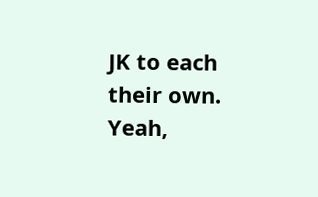JK to each their own. Yeah,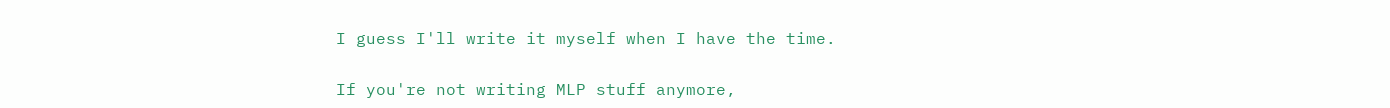I guess I'll write it myself when I have the time.

If you're not writing MLP stuff anymore,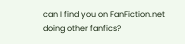can I find you on FanFiction.net doing other fanfics?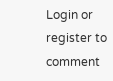Login or register to comment